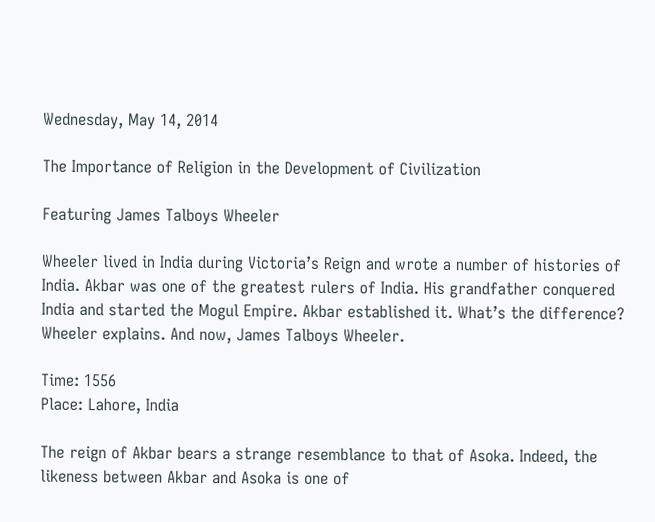Wednesday, May 14, 2014

The Importance of Religion in the Development of Civilization

Featuring James Talboys Wheeler

Wheeler lived in India during Victoria’s Reign and wrote a number of histories of India. Akbar was one of the greatest rulers of India. His grandfather conquered India and started the Mogul Empire. Akbar established it. What’s the difference? Wheeler explains. And now, James Talboys Wheeler.

Time: 1556
Place: Lahore, India

The reign of Akbar bears a strange resemblance to that of Asoka. Indeed, the likeness between Akbar and Asoka is one of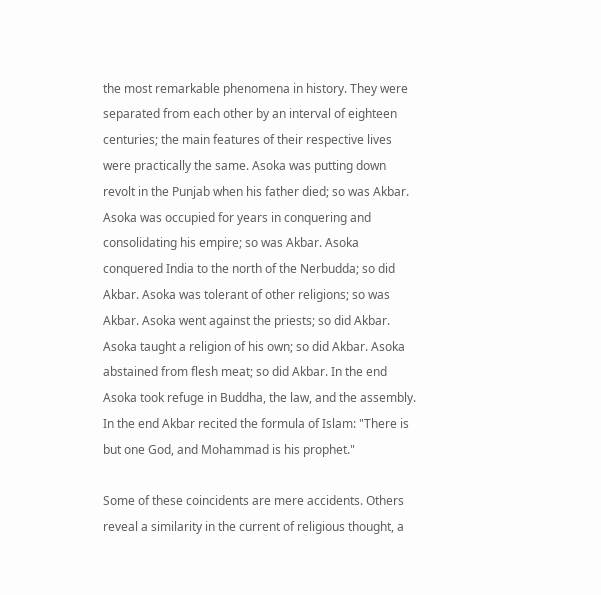the most remarkable phenomena in history. They were separated from each other by an interval of eighteen centuries; the main features of their respective lives were practically the same. Asoka was putting down revolt in the Punjab when his father died; so was Akbar. Asoka was occupied for years in conquering and consolidating his empire; so was Akbar. Asoka conquered India to the north of the Nerbudda; so did Akbar. Asoka was tolerant of other religions; so was Akbar. Asoka went against the priests; so did Akbar. Asoka taught a religion of his own; so did Akbar. Asoka abstained from flesh meat; so did Akbar. In the end Asoka took refuge in Buddha, the law, and the assembly. In the end Akbar recited the formula of Islam: "There is but one God, and Mohammad is his prophet."

Some of these coincidents are mere accidents. Others reveal a similarity in the current of religious thought, a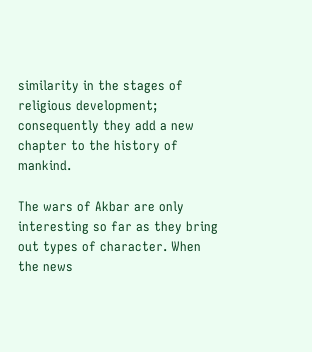similarity in the stages of religious development; consequently they add a new chapter to the history of mankind.

The wars of Akbar are only interesting so far as they bring out types of character. When the news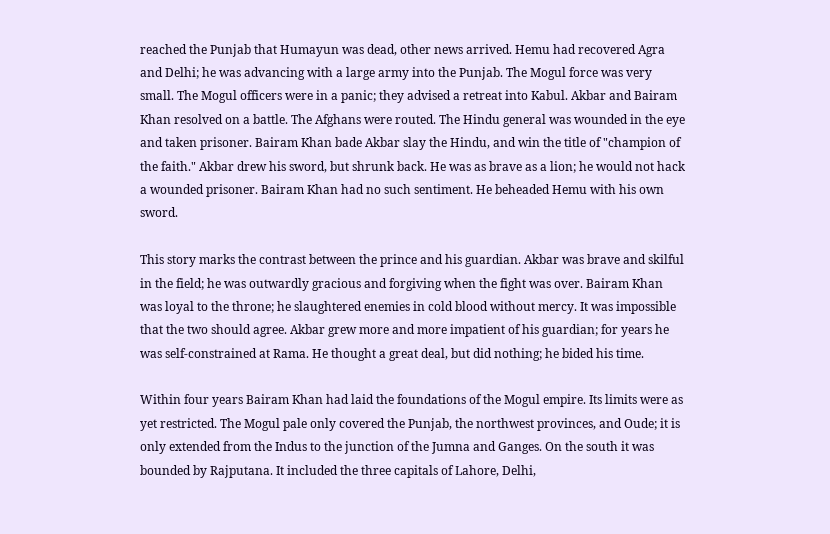reached the Punjab that Humayun was dead, other news arrived. Hemu had recovered Agra and Delhi; he was advancing with a large army into the Punjab. The Mogul force was very small. The Mogul officers were in a panic; they advised a retreat into Kabul. Akbar and Bairam Khan resolved on a battle. The Afghans were routed. The Hindu general was wounded in the eye and taken prisoner. Bairam Khan bade Akbar slay the Hindu, and win the title of "champion of the faith." Akbar drew his sword, but shrunk back. He was as brave as a lion; he would not hack a wounded prisoner. Bairam Khan had no such sentiment. He beheaded Hemu with his own sword.

This story marks the contrast between the prince and his guardian. Akbar was brave and skilful in the field; he was outwardly gracious and forgiving when the fight was over. Bairam Khan was loyal to the throne; he slaughtered enemies in cold blood without mercy. It was impossible that the two should agree. Akbar grew more and more impatient of his guardian; for years he was self-constrained at Rama. He thought a great deal, but did nothing; he bided his time.

Within four years Bairam Khan had laid the foundations of the Mogul empire. Its limits were as yet restricted. The Mogul pale only covered the Punjab, the northwest provinces, and Oude; it is only extended from the Indus to the junction of the Jumna and Ganges. On the south it was bounded by Rajputana. It included the three capitals of Lahore, Delhi,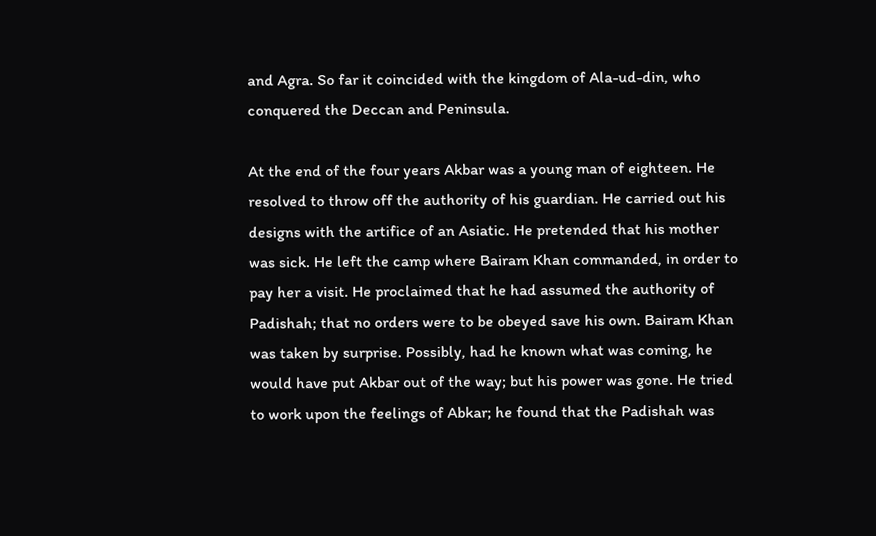and Agra. So far it coincided with the kingdom of Ala-ud-din, who conquered the Deccan and Peninsula.

At the end of the four years Akbar was a young man of eighteen. He resolved to throw off the authority of his guardian. He carried out his designs with the artifice of an Asiatic. He pretended that his mother was sick. He left the camp where Bairam Khan commanded, in order to pay her a visit. He proclaimed that he had assumed the authority of Padishah; that no orders were to be obeyed save his own. Bairam Khan was taken by surprise. Possibly, had he known what was coming, he would have put Akbar out of the way; but his power was gone. He tried to work upon the feelings of Abkar; he found that the Padishah was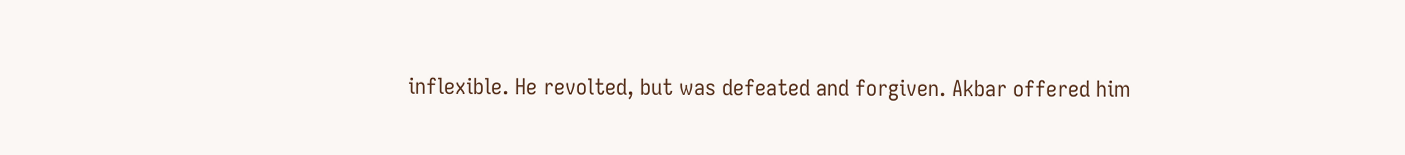inflexible. He revolted, but was defeated and forgiven. Akbar offered him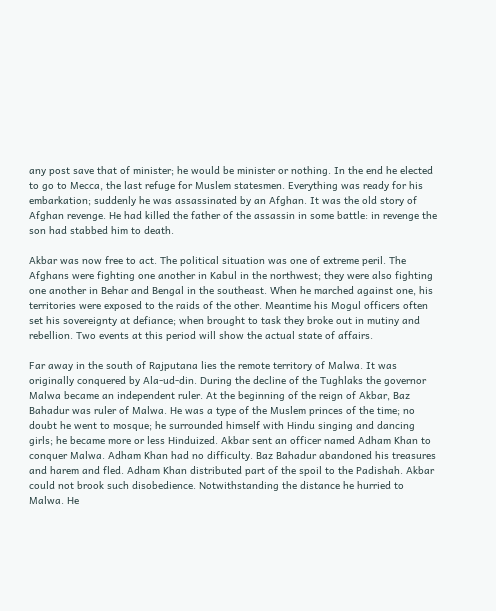any post save that of minister; he would be minister or nothing. In the end he elected to go to Mecca, the last refuge for Muslem statesmen. Everything was ready for his embarkation; suddenly he was assassinated by an Afghan. It was the old story of Afghan revenge. He had killed the father of the assassin in some battle: in revenge the son had stabbed him to death.

Akbar was now free to act. The political situation was one of extreme peril. The Afghans were fighting one another in Kabul in the northwest; they were also fighting one another in Behar and Bengal in the southeast. When he marched against one, his territories were exposed to the raids of the other. Meantime his Mogul officers often set his sovereignty at defiance; when brought to task they broke out in mutiny and rebellion. Two events at this period will show the actual state of affairs.

Far away in the south of Rajputana lies the remote territory of Malwa. It was originally conquered by Ala-ud-din. During the decline of the Tughlaks the governor Malwa became an independent ruler. At the beginning of the reign of Akbar, Baz Bahadur was ruler of Malwa. He was a type of the Muslem princes of the time; no doubt he went to mosque; he surrounded himself with Hindu singing and dancing girls; he became more or less Hinduized. Akbar sent an officer named Adham Khan to conquer Malwa. Adham Khan had no difficulty. Baz Bahadur abandoned his treasures and harem and fled. Adham Khan distributed part of the spoil to the Padishah. Akbar could not brook such disobedience. Notwithstanding the distance he hurried to Malwa. He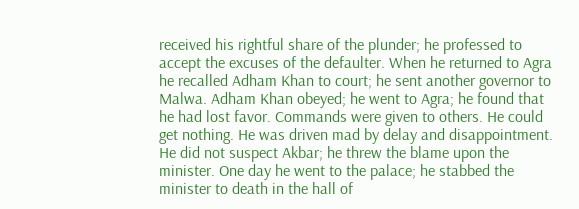received his rightful share of the plunder; he professed to accept the excuses of the defaulter. When he returned to Agra he recalled Adham Khan to court; he sent another governor to Malwa. Adham Khan obeyed; he went to Agra; he found that he had lost favor. Commands were given to others. He could get nothing. He was driven mad by delay and disappointment. He did not suspect Akbar; he threw the blame upon the minister. One day he went to the palace; he stabbed the minister to death in the hall of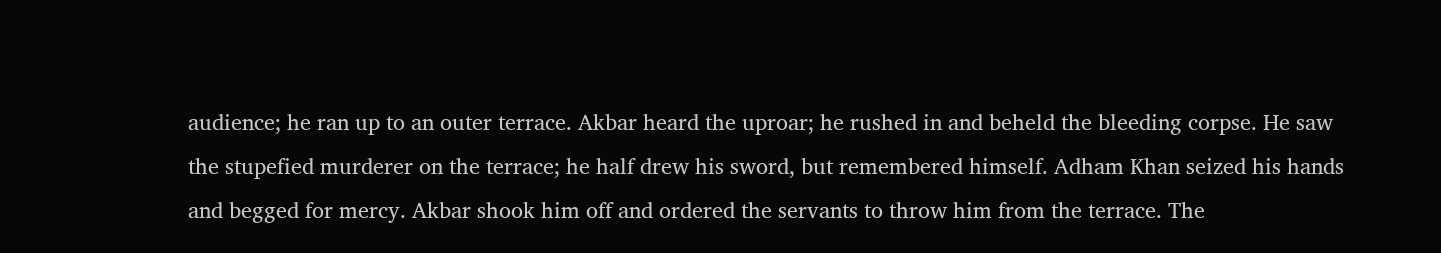audience; he ran up to an outer terrace. Akbar heard the uproar; he rushed in and beheld the bleeding corpse. He saw the stupefied murderer on the terrace; he half drew his sword, but remembered himself. Adham Khan seized his hands and begged for mercy. Akbar shook him off and ordered the servants to throw him from the terrace. The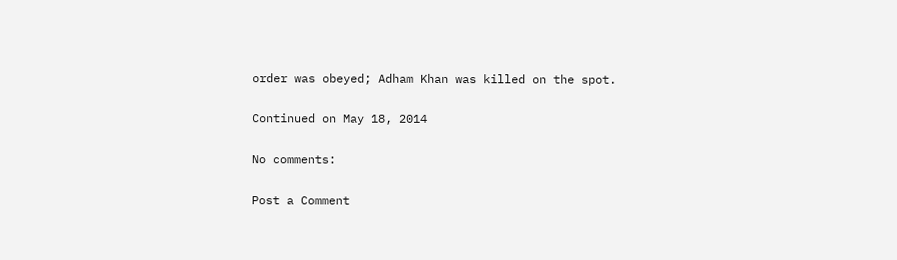order was obeyed; Adham Khan was killed on the spot.

Continued on May 18, 2014

No comments:

Post a Comment